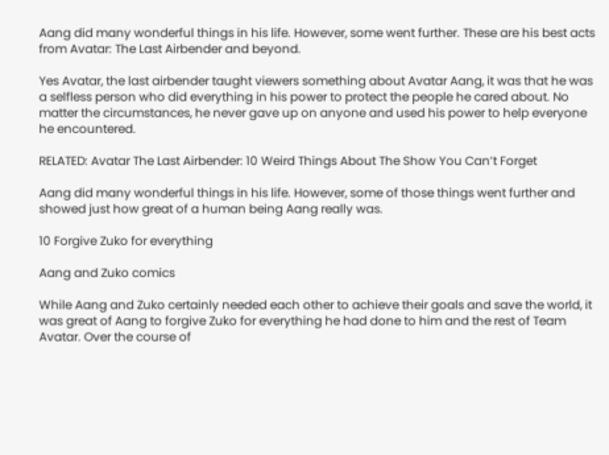Aang did many wonderful things in his life. However, some went further. These are his best acts from Avatar: The Last Airbender and beyond.

Yes Avatar, the last airbender taught viewers something about Avatar Aang, it was that he was a selfless person who did everything in his power to protect the people he cared about. No matter the circumstances, he never gave up on anyone and used his power to help everyone he encountered.

RELATED: Avatar The Last Airbender: 10 Weird Things About The Show You Can’t Forget

Aang did many wonderful things in his life. However, some of those things went further and showed just how great of a human being Aang really was.

10 Forgive Zuko for everything

Aang and Zuko comics

While Aang and Zuko certainly needed each other to achieve their goals and save the world, it was great of Aang to forgive Zuko for everything he had done to him and the rest of Team Avatar. Over the course of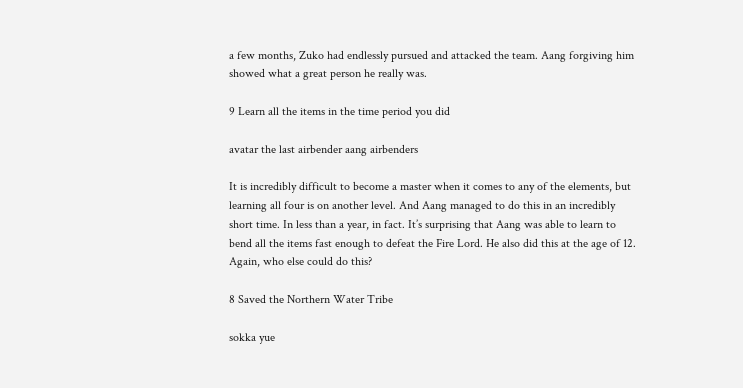a few months, Zuko had endlessly pursued and attacked the team. Aang forgiving him showed what a great person he really was.

9 Learn all the items in the time period you did

avatar the last airbender aang airbenders

It is incredibly difficult to become a master when it comes to any of the elements, but learning all four is on another level. And Aang managed to do this in an incredibly short time. In less than a year, in fact. It’s surprising that Aang was able to learn to bend all the items fast enough to defeat the Fire Lord. He also did this at the age of 12. Again, who else could do this?

8 Saved the Northern Water Tribe

sokka yue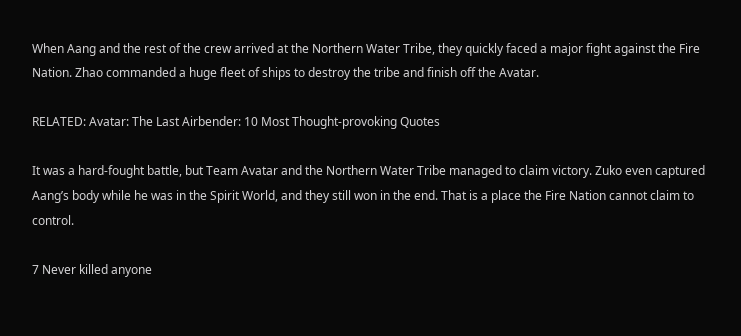When Aang and the rest of the crew arrived at the Northern Water Tribe, they quickly faced a major fight against the Fire Nation. Zhao commanded a huge fleet of ships to destroy the tribe and finish off the Avatar.

RELATED: Avatar: The Last Airbender: 10 Most Thought-provoking Quotes

It was a hard-fought battle, but Team Avatar and the Northern Water Tribe managed to claim victory. Zuko even captured Aang’s body while he was in the Spirit World, and they still won in the end. That is a place the Fire Nation cannot claim to control.

7 Never killed anyone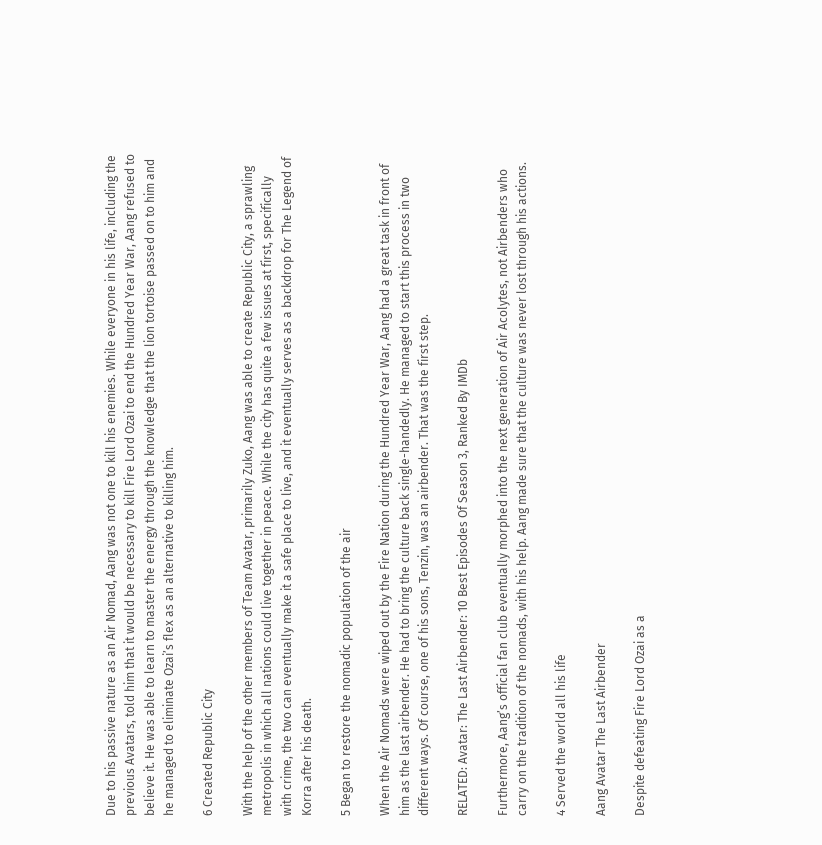Due to his passive nature as an Air Nomad, Aang was not one to kill his enemies. While everyone in his life, including the previous Avatars, told him that it would be necessary to kill Fire Lord Ozai to end the Hundred Year War, Aang refused to believe it. He was able to learn to master the energy through the knowledge that the lion tortoise passed on to him and he managed to eliminate Ozai’s flex as an alternative to killing him.

6 Created Republic City

With the help of the other members of Team Avatar, primarily Zuko, Aang was able to create Republic City, a sprawling metropolis in which all nations could live together in peace. While the city has quite a few issues at first, specifically with crime, the two can eventually make it a safe place to live, and it eventually serves as a backdrop for The Legend of Korra after his death.

5 Began to restore the nomadic population of the air

When the Air Nomads were wiped out by the Fire Nation during the Hundred Year War, Aang had a great task in front of him as the last airbender. He had to bring the culture back single-handedly. He managed to start this process in two different ways. Of course, one of his sons, Tenzin, was an airbender. That was the first step.

RELATED: Avatar: The Last Airbender: 10 Best Episodes Of Season 3, Ranked By IMDb

Furthermore, Aang’s official fan club eventually morphed into the next generation of Air Acolytes, not Airbenders who carry on the tradition of the nomads, with his help. Aang made sure that the culture was never lost through his actions.

4 Served the world all his life

Aang Avatar The Last Airbender

Despite defeating Fire Lord Ozai as a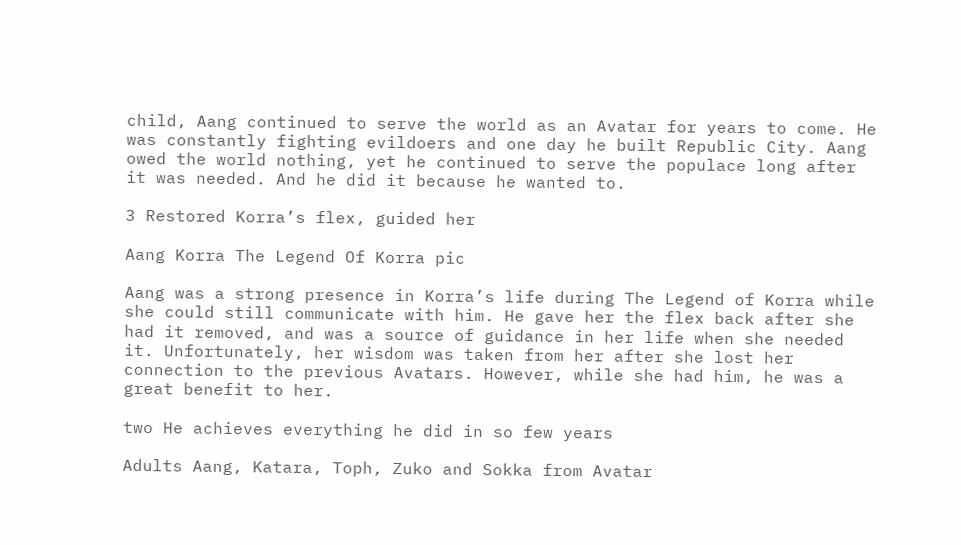child, Aang continued to serve the world as an Avatar for years to come. He was constantly fighting evildoers and one day he built Republic City. Aang owed the world nothing, yet he continued to serve the populace long after it was needed. And he did it because he wanted to.

3 Restored Korra’s flex, guided her

Aang Korra The Legend Of Korra pic

Aang was a strong presence in Korra’s life during The Legend of Korra while she could still communicate with him. He gave her the flex back after she had it removed, and was a source of guidance in her life when she needed it. Unfortunately, her wisdom was taken from her after she lost her connection to the previous Avatars. However, while she had him, he was a great benefit to her.

two He achieves everything he did in so few years

Adults Aang, Katara, Toph, Zuko and Sokka from Avatar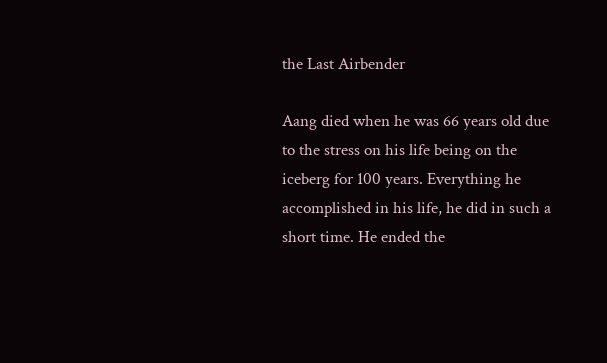the Last Airbender

Aang died when he was 66 years old due to the stress on his life being on the iceberg for 100 years. Everything he accomplished in his life, he did in such a short time. He ended the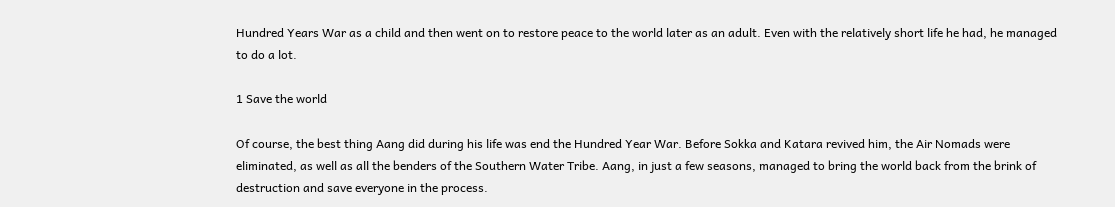Hundred Years War as a child and then went on to restore peace to the world later as an adult. Even with the relatively short life he had, he managed to do a lot.

1 Save the world

Of course, the best thing Aang did during his life was end the Hundred Year War. Before Sokka and Katara revived him, the Air Nomads were eliminated, as well as all the benders of the Southern Water Tribe. Aang, in just a few seasons, managed to bring the world back from the brink of destruction and save everyone in the process.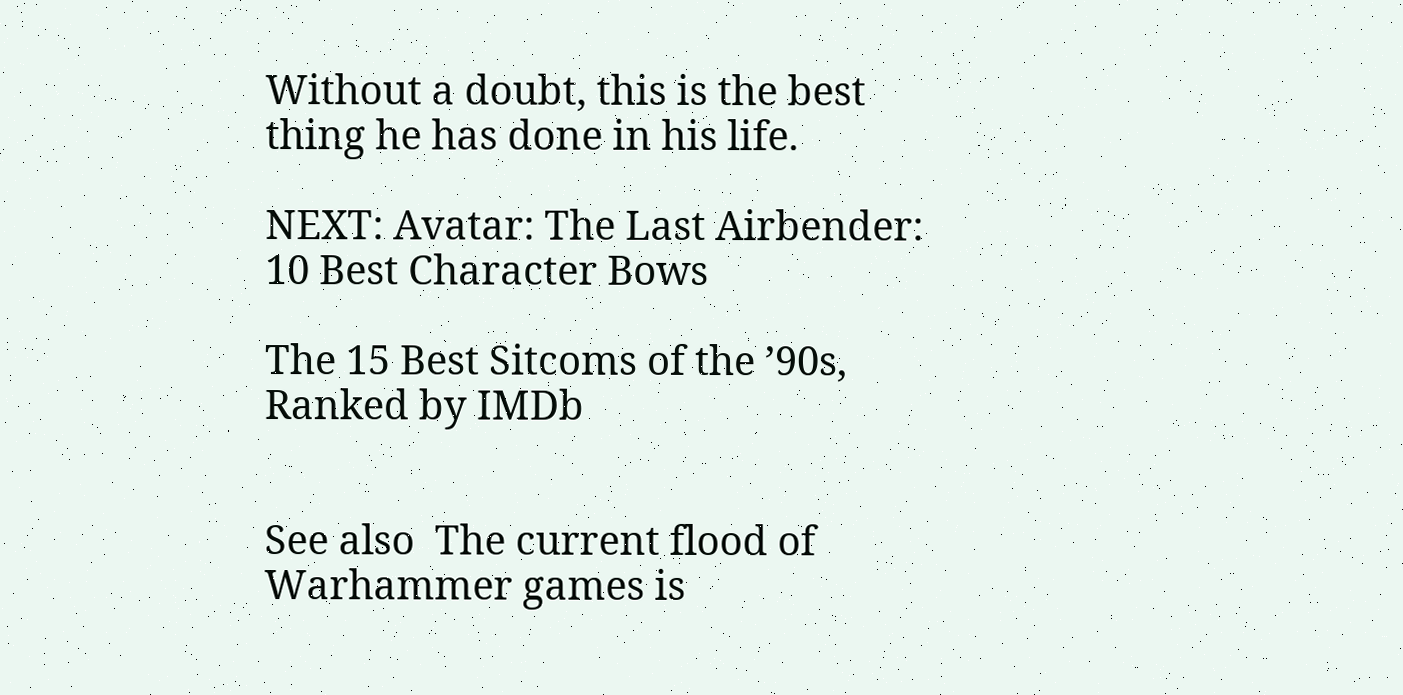Without a doubt, this is the best thing he has done in his life.

NEXT: Avatar: The Last Airbender: 10 Best Character Bows

The 15 Best Sitcoms of the ’90s, Ranked by IMDb


See also  The current flood of Warhammer games is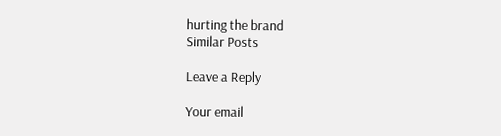hurting the brand
Similar Posts

Leave a Reply

Your email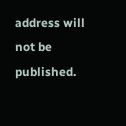address will not be published.